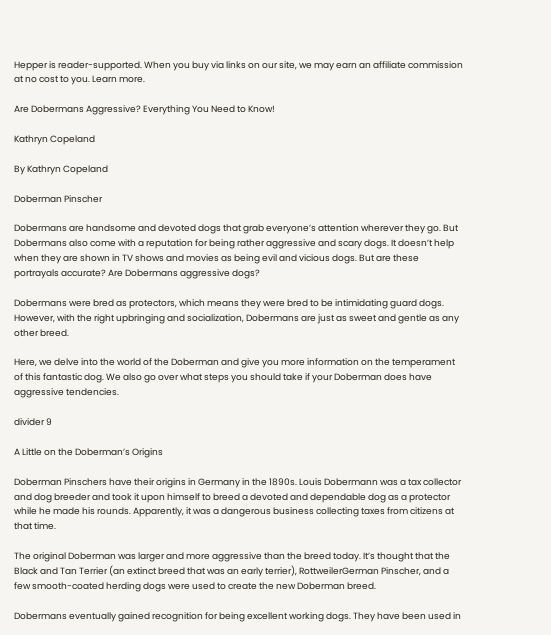Hepper is reader-supported. When you buy via links on our site, we may earn an affiliate commission at no cost to you. Learn more.

Are Dobermans Aggressive? Everything You Need to Know!

Kathryn Copeland

By Kathryn Copeland

Doberman Pinscher

Dobermans are handsome and devoted dogs that grab everyone’s attention wherever they go. But Dobermans also come with a reputation for being rather aggressive and scary dogs. It doesn’t help when they are shown in TV shows and movies as being evil and vicious dogs. But are these portrayals accurate? Are Dobermans aggressive dogs?

Dobermans were bred as protectors, which means they were bred to be intimidating guard dogs. However, with the right upbringing and socialization, Dobermans are just as sweet and gentle as any other breed.

Here, we delve into the world of the Doberman and give you more information on the temperament of this fantastic dog. We also go over what steps you should take if your Doberman does have aggressive tendencies.

divider 9

A Little on the Doberman’s Origins

Doberman Pinschers have their origins in Germany in the 1890s. Louis Dobermann was a tax collector and dog breeder and took it upon himself to breed a devoted and dependable dog as a protector while he made his rounds. Apparently, it was a dangerous business collecting taxes from citizens at that time.

The original Doberman was larger and more aggressive than the breed today. It’s thought that the Black and Tan Terrier (an extinct breed that was an early terrier), RottweilerGerman Pinscher, and a few smooth-coated herding dogs were used to create the new Doberman breed.

Dobermans eventually gained recognition for being excellent working dogs. They have been used in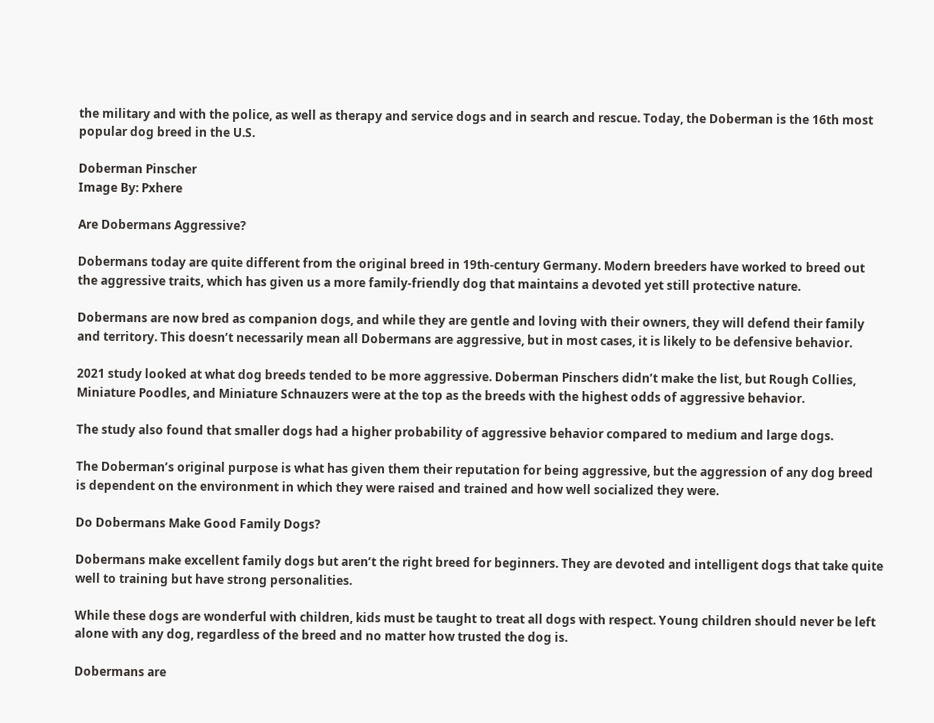the military and with the police, as well as therapy and service dogs and in search and rescue. Today, the Doberman is the 16th most popular dog breed in the U.S.

Doberman Pinscher
Image By: Pxhere

Are Dobermans Aggressive?

Dobermans today are quite different from the original breed in 19th-century Germany. Modern breeders have worked to breed out the aggressive traits, which has given us a more family-friendly dog that maintains a devoted yet still protective nature.

Dobermans are now bred as companion dogs, and while they are gentle and loving with their owners, they will defend their family and territory. This doesn’t necessarily mean all Dobermans are aggressive, but in most cases, it is likely to be defensive behavior.

2021 study looked at what dog breeds tended to be more aggressive. Doberman Pinschers didn’t make the list, but Rough Collies, Miniature Poodles, and Miniature Schnauzers were at the top as the breeds with the highest odds of aggressive behavior.

The study also found that smaller dogs had a higher probability of aggressive behavior compared to medium and large dogs.

The Doberman’s original purpose is what has given them their reputation for being aggressive, but the aggression of any dog breed is dependent on the environment in which they were raised and trained and how well socialized they were.

Do Dobermans Make Good Family Dogs?

Dobermans make excellent family dogs but aren’t the right breed for beginners. They are devoted and intelligent dogs that take quite well to training but have strong personalities.

While these dogs are wonderful with children, kids must be taught to treat all dogs with respect. Young children should never be left alone with any dog, regardless of the breed and no matter how trusted the dog is.

Dobermans are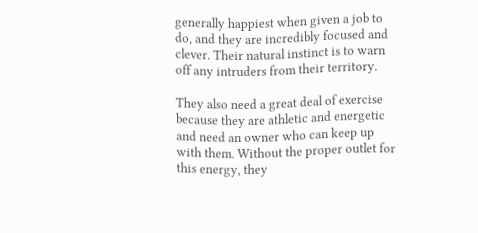generally happiest when given a job to do, and they are incredibly focused and clever. Their natural instinct is to warn off any intruders from their territory.

They also need a great deal of exercise because they are athletic and energetic and need an owner who can keep up with them. Without the proper outlet for this energy, they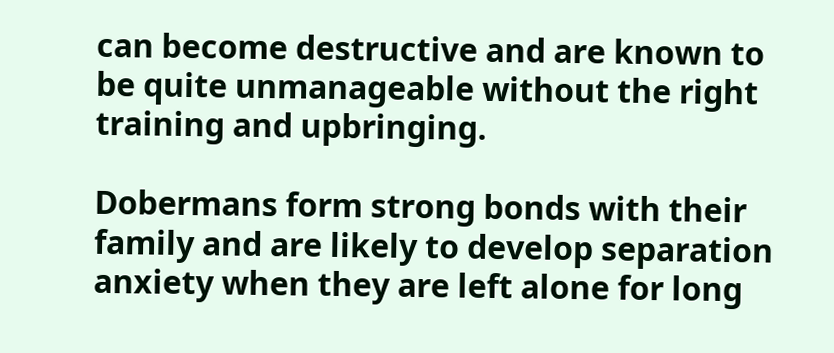can become destructive and are known to be quite unmanageable without the right training and upbringing.

Dobermans form strong bonds with their family and are likely to develop separation anxiety when they are left alone for long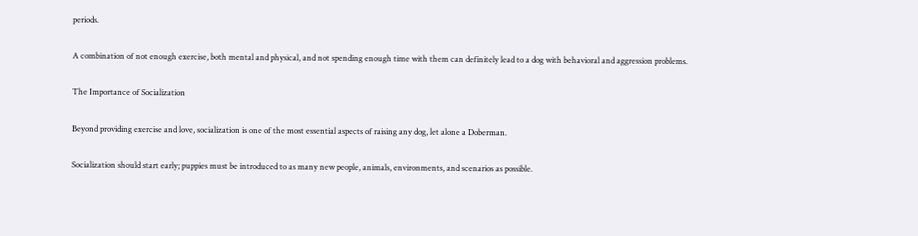periods.

A combination of not enough exercise, both mental and physical, and not spending enough time with them can definitely lead to a dog with behavioral and aggression problems.

The Importance of Socialization

Beyond providing exercise and love, socialization is one of the most essential aspects of raising any dog, let alone a Doberman.

Socialization should start early; puppies must be introduced to as many new people, animals, environments, and scenarios as possible.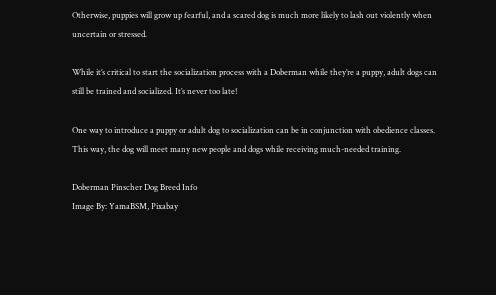Otherwise, puppies will grow up fearful, and a scared dog is much more likely to lash out violently when uncertain or stressed.

While it’s critical to start the socialization process with a Doberman while they’re a puppy, adult dogs can still be trained and socialized. It’s never too late!

One way to introduce a puppy or adult dog to socialization can be in conjunction with obedience classes. This way, the dog will meet many new people and dogs while receiving much-needed training.

Doberman Pinscher Dog Breed Info
Image By: YamaBSM, Pixabay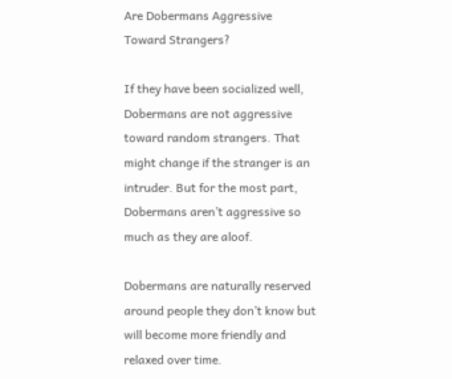Are Dobermans Aggressive Toward Strangers?

If they have been socialized well, Dobermans are not aggressive toward random strangers. That might change if the stranger is an intruder. But for the most part, Dobermans aren’t aggressive so much as they are aloof.

Dobermans are naturally reserved around people they don’t know but will become more friendly and relaxed over time.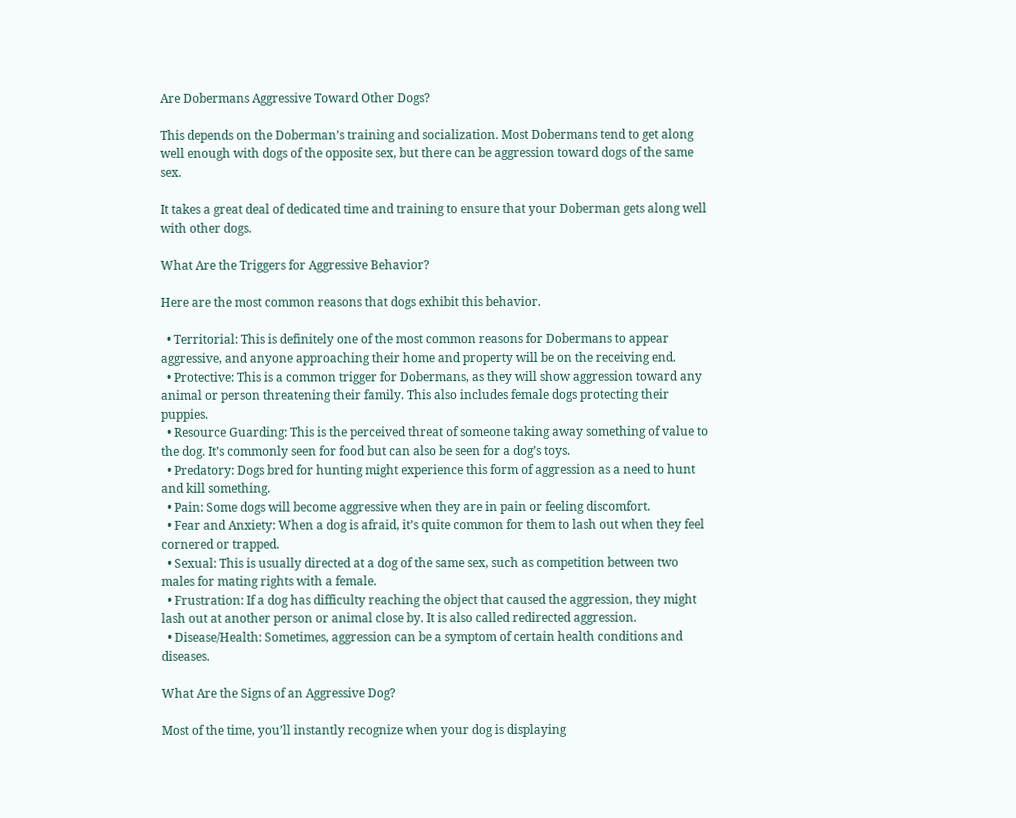Are Dobermans Aggressive Toward Other Dogs?

This depends on the Doberman’s training and socialization. Most Dobermans tend to get along well enough with dogs of the opposite sex, but there can be aggression toward dogs of the same sex.

It takes a great deal of dedicated time and training to ensure that your Doberman gets along well with other dogs.

What Are the Triggers for Aggressive Behavior?

Here are the most common reasons that dogs exhibit this behavior.

  • Territorial: This is definitely one of the most common reasons for Dobermans to appear aggressive, and anyone approaching their home and property will be on the receiving end.
  • Protective: This is a common trigger for Dobermans, as they will show aggression toward any animal or person threatening their family. This also includes female dogs protecting their puppies.
  • Resource Guarding: This is the perceived threat of someone taking away something of value to the dog. It’s commonly seen for food but can also be seen for a dog’s toys.
  • Predatory: Dogs bred for hunting might experience this form of aggression as a need to hunt and kill something.
  • Pain: Some dogs will become aggressive when they are in pain or feeling discomfort.
  • Fear and Anxiety: When a dog is afraid, it’s quite common for them to lash out when they feel cornered or trapped.
  • Sexual: This is usually directed at a dog of the same sex, such as competition between two males for mating rights with a female.
  • Frustration: If a dog has difficulty reaching the object that caused the aggression, they might lash out at another person or animal close by. It is also called redirected aggression.
  • Disease/Health: Sometimes, aggression can be a symptom of certain health conditions and diseases.

What Are the Signs of an Aggressive Dog?

Most of the time, you’ll instantly recognize when your dog is displaying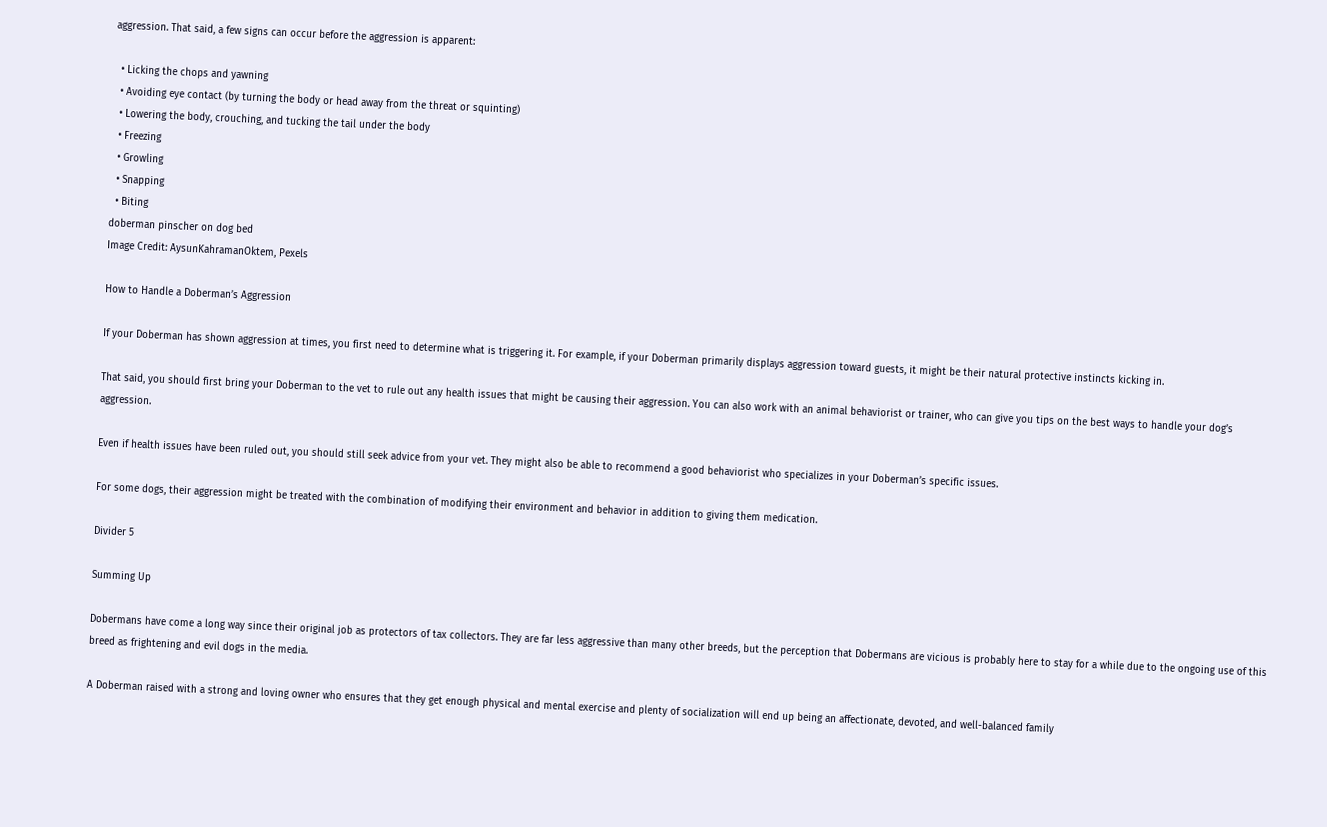aggression. That said, a few signs can occur before the aggression is apparent:

  • Licking the chops and yawning
  • Avoiding eye contact (by turning the body or head away from the threat or squinting)
  • Lowering the body, crouching, and tucking the tail under the body
  • Freezing
  • Growling
  • Snapping
  • Biting
doberman pinscher on dog bed
Image Credit: AysunKahramanOktem, Pexels

How to Handle a Doberman’s Aggression

If your Doberman has shown aggression at times, you first need to determine what is triggering it. For example, if your Doberman primarily displays aggression toward guests, it might be their natural protective instincts kicking in.

That said, you should first bring your Doberman to the vet to rule out any health issues that might be causing their aggression. You can also work with an animal behaviorist or trainer, who can give you tips on the best ways to handle your dog’s aggression.

Even if health issues have been ruled out, you should still seek advice from your vet. They might also be able to recommend a good behaviorist who specializes in your Doberman’s specific issues.

For some dogs, their aggression might be treated with the combination of modifying their environment and behavior in addition to giving them medication.

Divider 5

Summing Up

Dobermans have come a long way since their original job as protectors of tax collectors. They are far less aggressive than many other breeds, but the perception that Dobermans are vicious is probably here to stay for a while due to the ongoing use of this breed as frightening and evil dogs in the media.

A Doberman raised with a strong and loving owner who ensures that they get enough physical and mental exercise and plenty of socialization will end up being an affectionate, devoted, and well-balanced family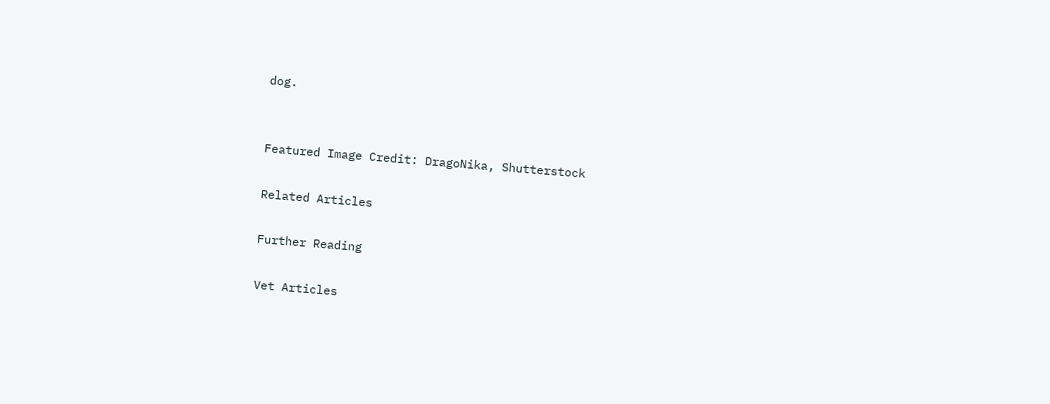dog.


Featured Image Credit: DragoNika, Shutterstock

Related Articles

Further Reading

Vet Articles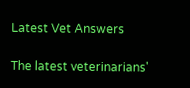Latest Vet Answers

The latest veterinarians'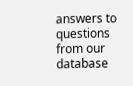answers to questions from our database